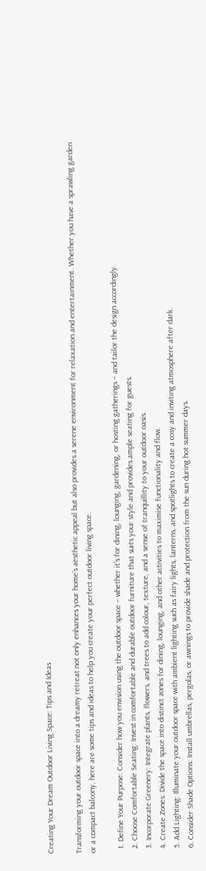Creating Your Dream Outdoor Living Space: Tips and Ideas

Transforming your outdoor space into a dreamy retreat not only enhances your home’s aesthetic appeal but also provides a serene environment for relaxation and entertainment. Whether you have a sprawling garden or a compact balcony, here are some tips and ideas to help you create your perfect outdoor living space.

  1. Define Your Purpose: Consider how you envision using the outdoor space – whether it’s for dining, lounging, gardening, or hosting gatherings – and tailor the design accordingly.
  2. Choose Comfortable Seating: Invest in comfortable and durable outdoor furniture that suits your style and provides ample seating for guests.
  3. Incorporate Greenery: Integrate plants, flowers, and trees to add colour, texture, and a sense of tranquillity to your outdoor oasis.
  4. Create Zones: Divide the space into distinct zones for dining, lounging, and other activities to maximise functionality and flow.
  5. Add Lighting: Illuminate your outdoor space with ambient lighting such as fairy lights, lanterns, and spotlights to create a cosy and inviting atmosphere after dark.
  6. Consider Shade Options: Install umbrellas, pergolas, or awnings to provide shade and protection from the sun during hot summer days.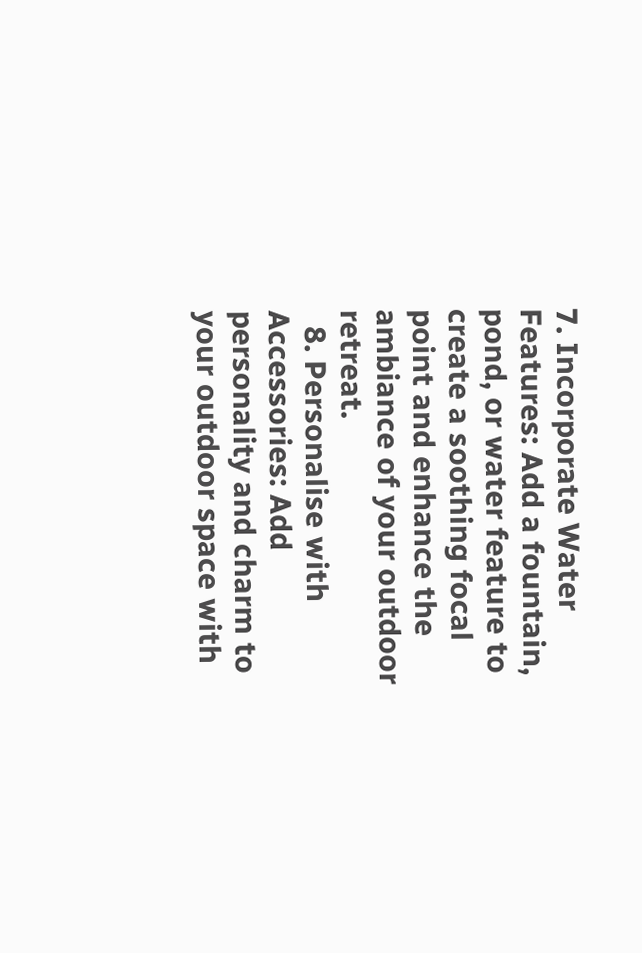7. Incorporate Water Features: Add a fountain, pond, or water feature to create a soothing focal point and enhance the ambiance of your outdoor retreat.
  8. Personalise with Accessories: Add personality and charm to your outdoor space with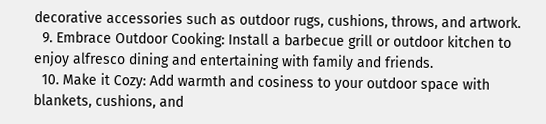decorative accessories such as outdoor rugs, cushions, throws, and artwork.
  9. Embrace Outdoor Cooking: Install a barbecue grill or outdoor kitchen to enjoy alfresco dining and entertaining with family and friends.
  10. Make it Cozy: Add warmth and cosiness to your outdoor space with blankets, cushions, and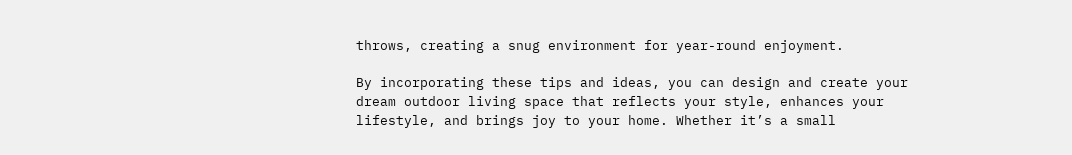throws, creating a snug environment for year-round enjoyment.

By incorporating these tips and ideas, you can design and create your dream outdoor living space that reflects your style, enhances your lifestyle, and brings joy to your home. Whether it’s a small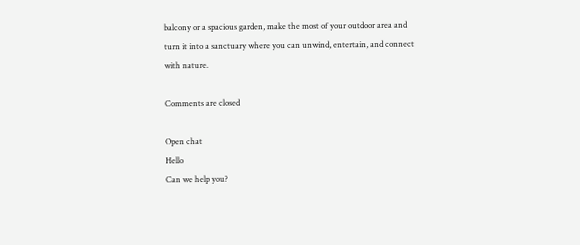balcony or a spacious garden, make the most of your outdoor area and turn it into a sanctuary where you can unwind, entertain, and connect with nature.

Comments are closed

Open chat
Hello
Can we help you?